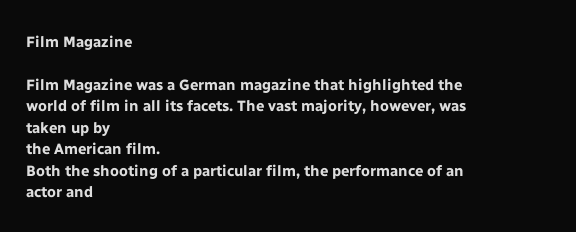Film Magazine

Film Magazine was a German magazine that highlighted the world of film in all its facets. The vast majority, however, was taken up by
the American film.
Both the shooting of a particular film, the performance of an actor and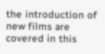the introduction of new films are covered in this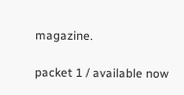magazine.

packet 1 / available now